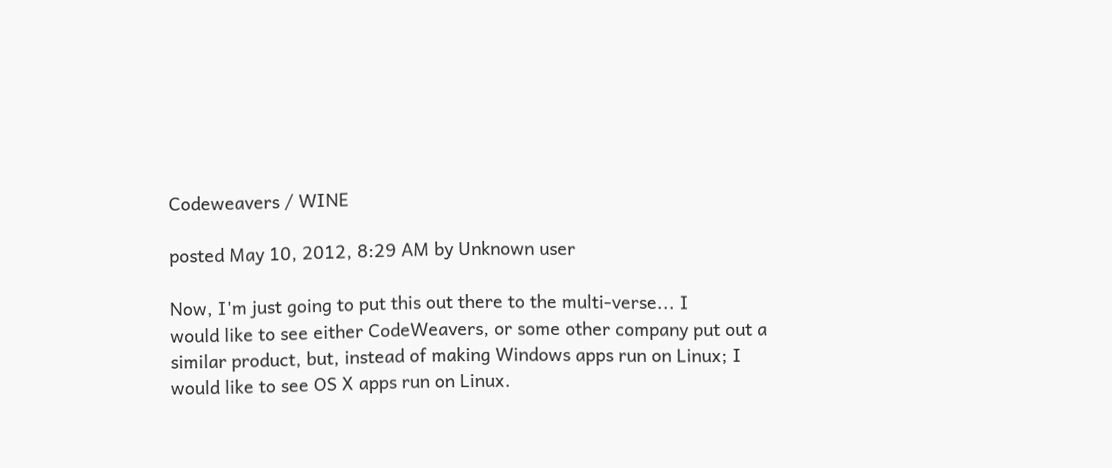Codeweavers / WINE

posted May 10, 2012, 8:29 AM by Unknown user

Now, I'm just going to put this out there to the multi-verse... I
would like to see either CodeWeavers, or some other company put out a
similar product, but, instead of making Windows apps run on Linux; I
would like to see OS X apps run on Linux.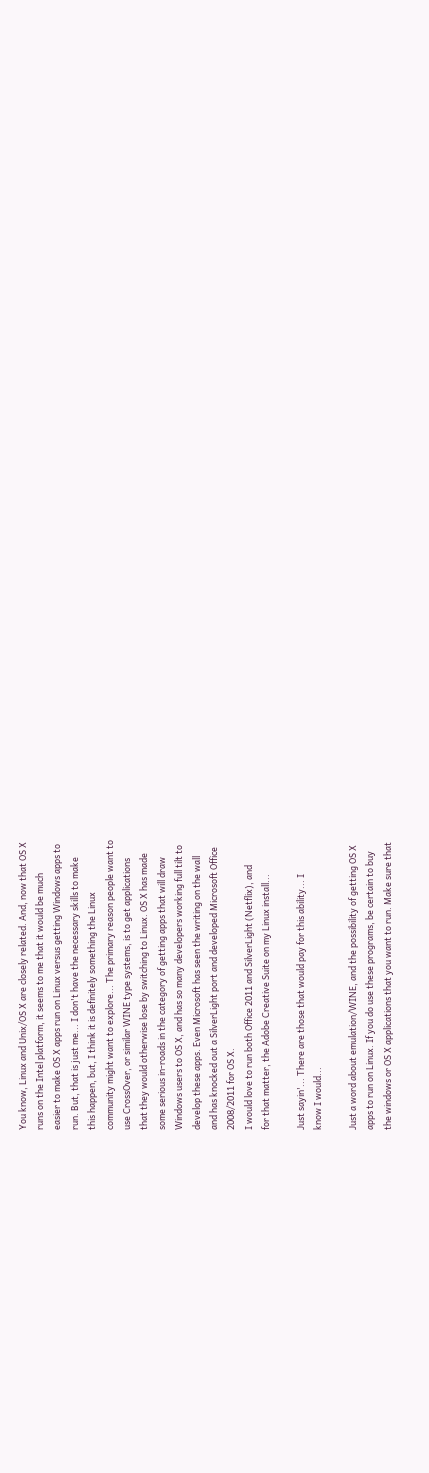You know, Linux and Unix/OS X are closely related. And, now that OS X
runs on the Intel platform, it seems to me that it would be much
easier to make OS X apps run on Linux versus getting Windows apps to
run. But, that is just me... I don't have the necessary skills to make
this happen, but, I think it is definitely something the Linux
community might want to explore... The primary reason people want to
use CrossOver, or similar WINE type systems, is to get applications
that they would otherwise lose by switching to Linux. OS X has made
some serious in-roads in the category of getting apps that will draw
Windows users to OS X, and has so many developers working full tilt to
develop these apps. Even Microsoft has seen the writing on the wall
and has knocked out a SilverLight port and developed Microsoft Office
2008/2011 for OS X.
I would love to run both Office 2011 and SilverLight (Netflix), and
for that matter, the Adobe Creative Suite on my Linux install...

Just sayin'... There are those that would pay for this ability... I
know I would...

Just a word about emulation/WINE, and the possibility of getting OS X
apps to run on Linux. If you do use these programs, be certain to buy
the windows or OS X applications that you want to run. Make sure that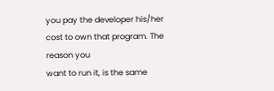you pay the developer his/her cost to own that program. The reason you
want to run it, is the same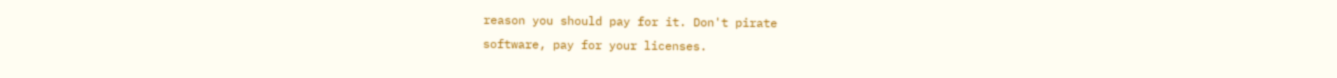reason you should pay for it. Don't pirate
software, pay for your licenses.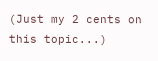(Just my 2 cents on this topic...)